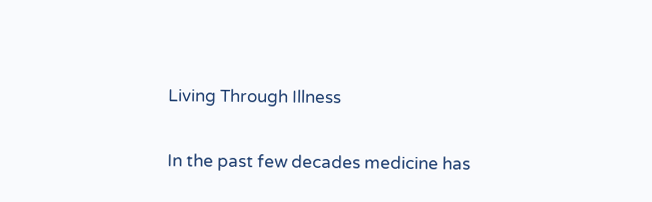Living Through Illness

In the past few decades medicine has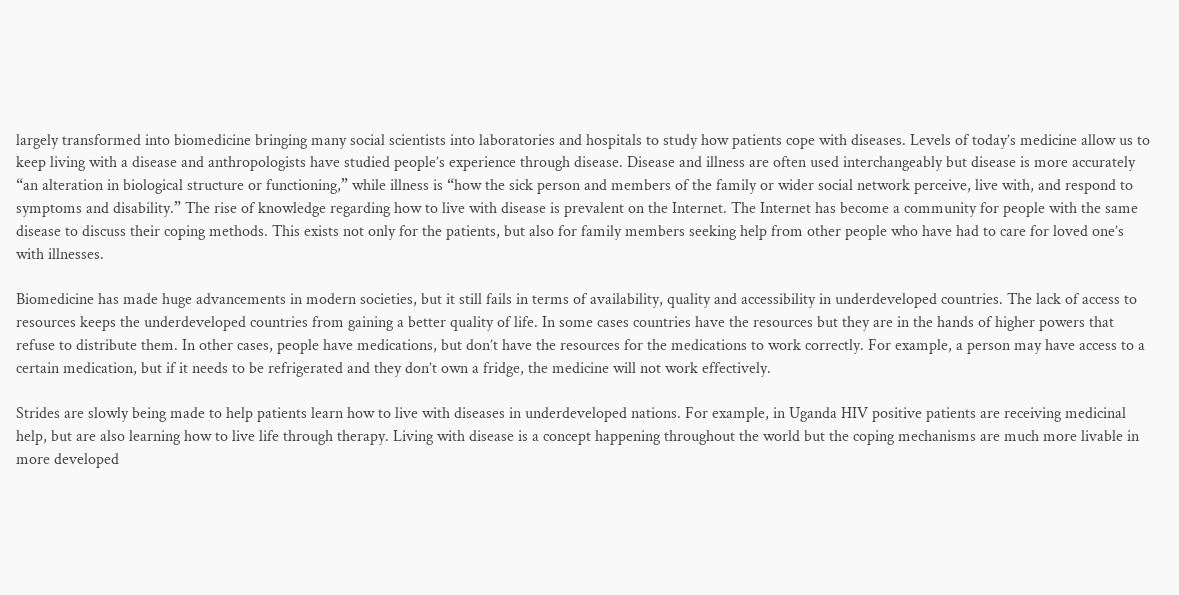largely transformed into biomedicine bringing many social scientists into laboratories and hospitals to study how patients cope with diseases. Levels of today’s medicine allow us to keep living with a disease and anthropologists have studied people’s experience through disease. Disease and illness are often used interchangeably but disease is more accurately “an alteration in biological structure or functioning,” while illness is “how the sick person and members of the family or wider social network perceive, live with, and respond to symptoms and disability.” The rise of knowledge regarding how to live with disease is prevalent on the Internet. The Internet has become a community for people with the same disease to discuss their coping methods. This exists not only for the patients, but also for family members seeking help from other people who have had to care for loved one’s with illnesses.

Biomedicine has made huge advancements in modern societies, but it still fails in terms of availability, quality and accessibility in underdeveloped countries. The lack of access to resources keeps the underdeveloped countries from gaining a better quality of life. In some cases countries have the resources but they are in the hands of higher powers that refuse to distribute them. In other cases, people have medications, but don’t have the resources for the medications to work correctly. For example, a person may have access to a certain medication, but if it needs to be refrigerated and they don’t own a fridge, the medicine will not work effectively.

Strides are slowly being made to help patients learn how to live with diseases in underdeveloped nations. For example, in Uganda HIV positive patients are receiving medicinal help, but are also learning how to live life through therapy. Living with disease is a concept happening throughout the world but the coping mechanisms are much more livable in more developed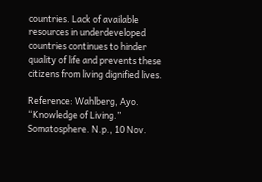countries. Lack of available resources in underdeveloped countries continues to hinder quality of life and prevents these citizens from living dignified lives.

Reference: Wahlberg, Ayo. “Knowledge of Living.” Somatosphere. N.p., 10 Nov.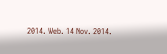2014. Web. 14 Nov. 2014.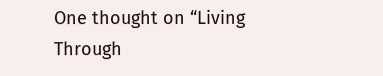One thought on “Living Through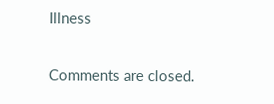Illness

Comments are closed.